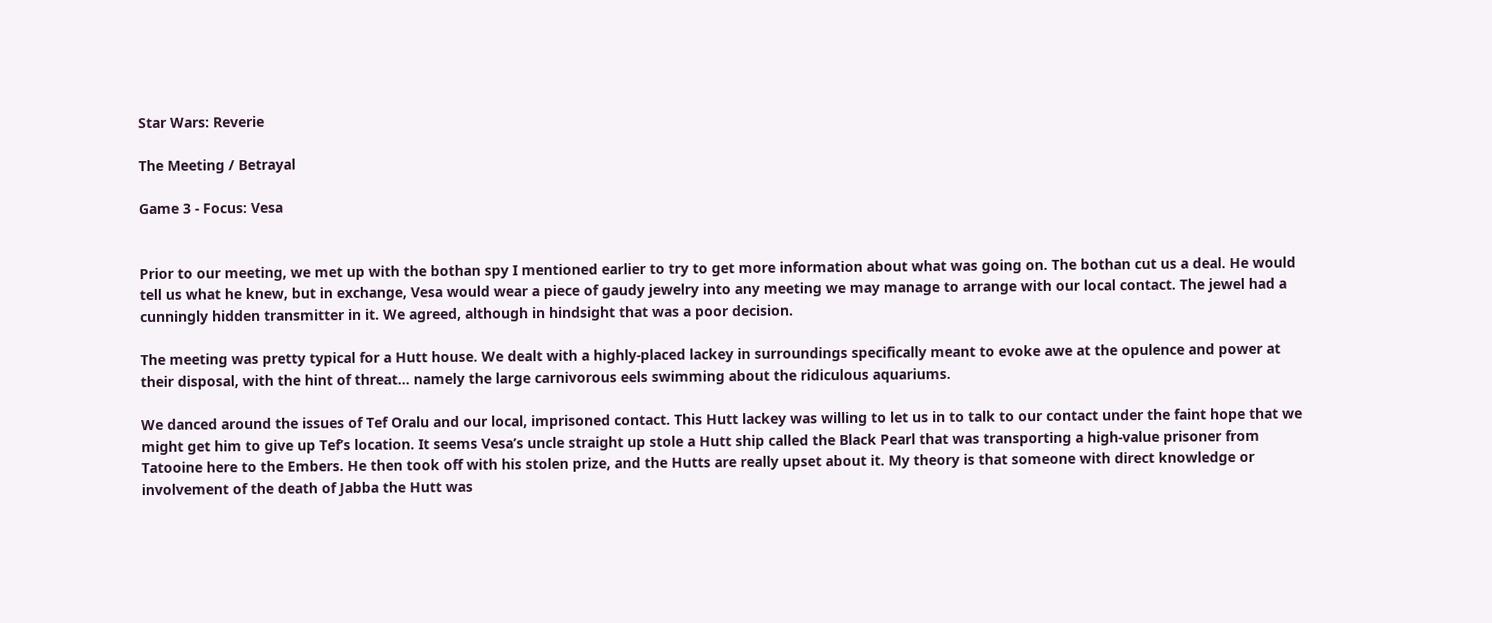Star Wars: Reverie

The Meeting / Betrayal

Game 3 - Focus: Vesa


Prior to our meeting, we met up with the bothan spy I mentioned earlier to try to get more information about what was going on. The bothan cut us a deal. He would tell us what he knew, but in exchange, Vesa would wear a piece of gaudy jewelry into any meeting we may manage to arrange with our local contact. The jewel had a cunningly hidden transmitter in it. We agreed, although in hindsight that was a poor decision.

The meeting was pretty typical for a Hutt house. We dealt with a highly-placed lackey in surroundings specifically meant to evoke awe at the opulence and power at their disposal, with the hint of threat… namely the large carnivorous eels swimming about the ridiculous aquariums.

We danced around the issues of Tef Oralu and our local, imprisoned contact. This Hutt lackey was willing to let us in to talk to our contact under the faint hope that we might get him to give up Tef’s location. It seems Vesa’s uncle straight up stole a Hutt ship called the Black Pearl that was transporting a high-value prisoner from Tatooine here to the Embers. He then took off with his stolen prize, and the Hutts are really upset about it. My theory is that someone with direct knowledge or involvement of the death of Jabba the Hutt was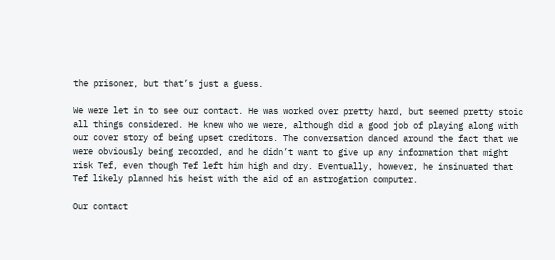the prisoner, but that’s just a guess.

We were let in to see our contact. He was worked over pretty hard, but seemed pretty stoic all things considered. He knew who we were, although did a good job of playing along with our cover story of being upset creditors. The conversation danced around the fact that we were obviously being recorded, and he didn’t want to give up any information that might risk Tef, even though Tef left him high and dry. Eventually, however, he insinuated that Tef likely planned his heist with the aid of an astrogation computer.

Our contact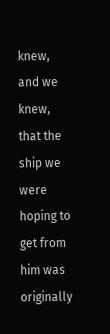knew, and we knew, that the ship we were hoping to get from him was originally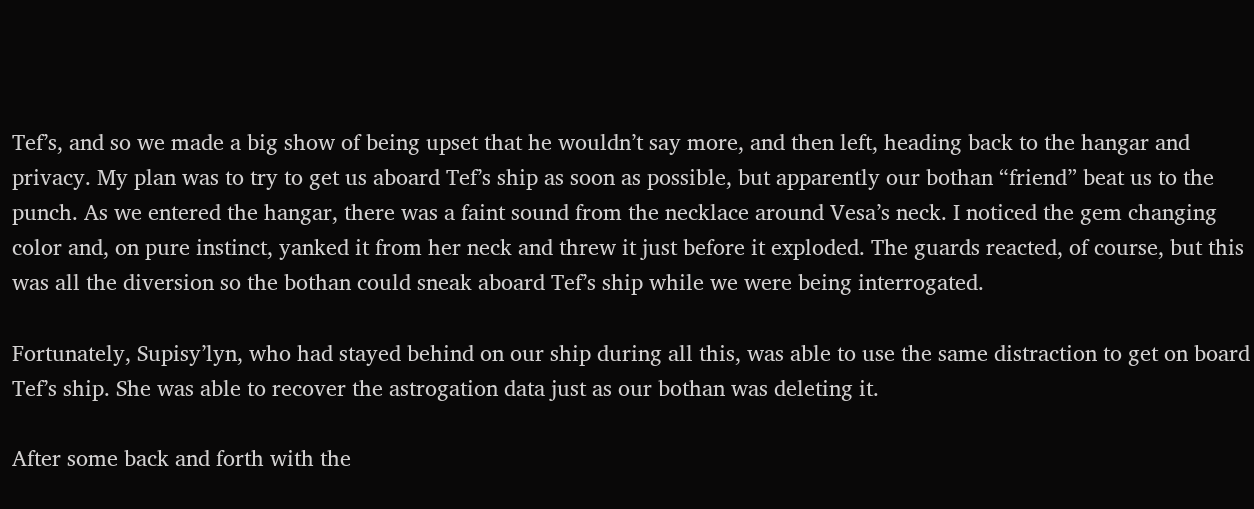Tef’s, and so we made a big show of being upset that he wouldn’t say more, and then left, heading back to the hangar and privacy. My plan was to try to get us aboard Tef’s ship as soon as possible, but apparently our bothan “friend” beat us to the punch. As we entered the hangar, there was a faint sound from the necklace around Vesa’s neck. I noticed the gem changing color and, on pure instinct, yanked it from her neck and threw it just before it exploded. The guards reacted, of course, but this was all the diversion so the bothan could sneak aboard Tef’s ship while we were being interrogated.

Fortunately, Supisy’lyn, who had stayed behind on our ship during all this, was able to use the same distraction to get on board Tef’s ship. She was able to recover the astrogation data just as our bothan was deleting it.

After some back and forth with the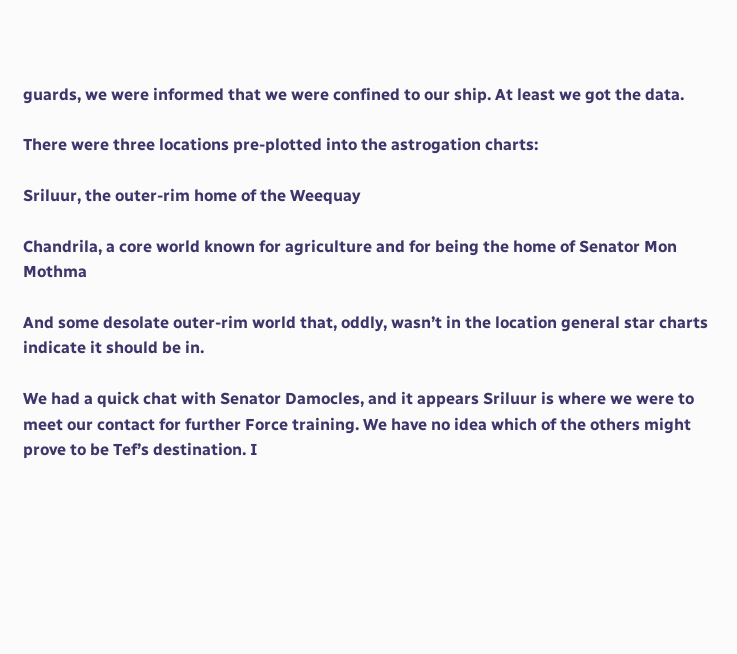guards, we were informed that we were confined to our ship. At least we got the data.

There were three locations pre-plotted into the astrogation charts:

Sriluur, the outer-rim home of the Weequay

Chandrila, a core world known for agriculture and for being the home of Senator Mon Mothma

And some desolate outer-rim world that, oddly, wasn’t in the location general star charts indicate it should be in.

We had a quick chat with Senator Damocles, and it appears Sriluur is where we were to meet our contact for further Force training. We have no idea which of the others might prove to be Tef’s destination. I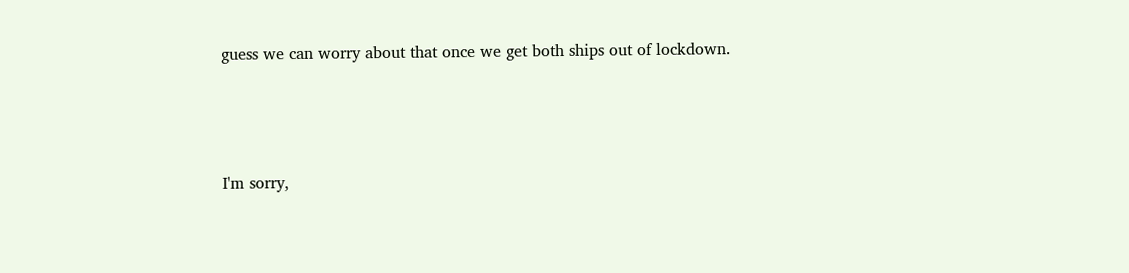guess we can worry about that once we get both ships out of lockdown.



I'm sorry,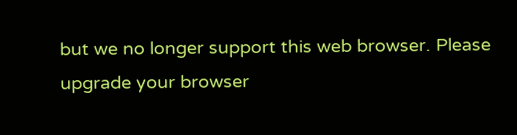but we no longer support this web browser. Please upgrade your browser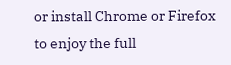or install Chrome or Firefox to enjoy the full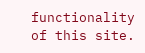functionality of this site.